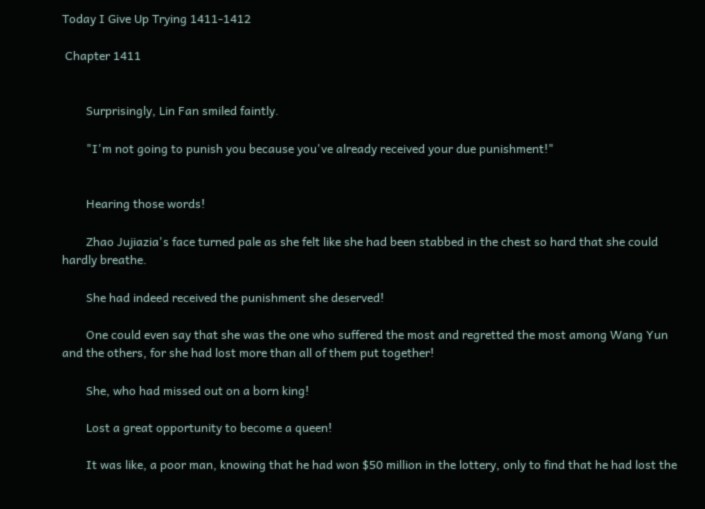Today I Give Up Trying 1411-1412

 Chapter 1411


        Surprisingly, Lin Fan smiled faintly.

        "I'm not going to punish you because you've already received your due punishment!"


        Hearing those words!

        Zhao Jujiazia's face turned pale as she felt like she had been stabbed in the chest so hard that she could hardly breathe.

        She had indeed received the punishment she deserved!

        One could even say that she was the one who suffered the most and regretted the most among Wang Yun and the others, for she had lost more than all of them put together!

        She, who had missed out on a born king!

        Lost a great opportunity to become a queen!

        It was like, a poor man, knowing that he had won $50 million in the lottery, only to find that he had lost the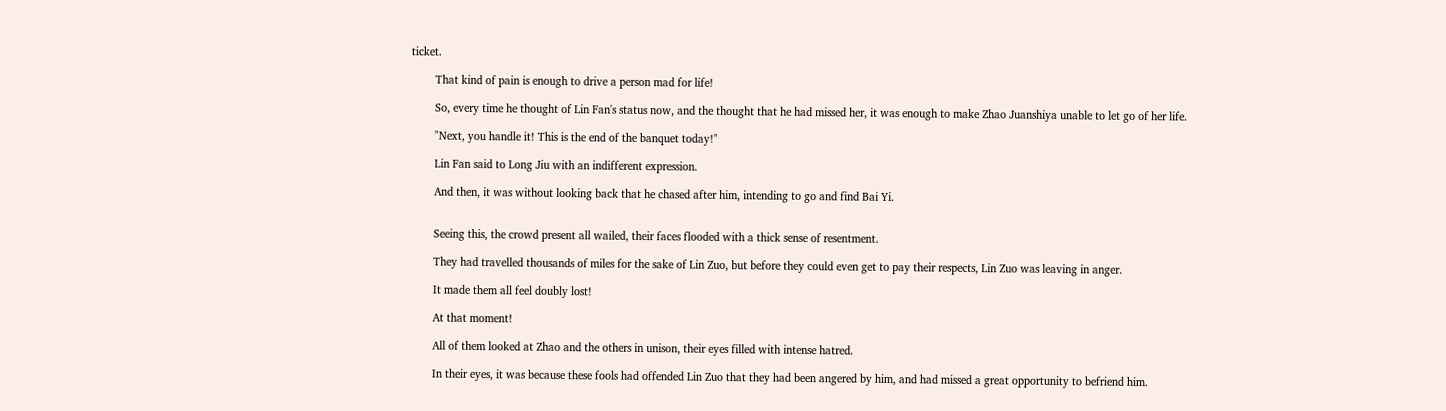ticket.

        That kind of pain is enough to drive a person mad for life!

        So, every time he thought of Lin Fan's status now, and the thought that he had missed her, it was enough to make Zhao Juanshiya unable to let go of her life.

        "Next, you handle it! This is the end of the banquet today!"

        Lin Fan said to Long Jiu with an indifferent expression.

        And then, it was without looking back that he chased after him, intending to go and find Bai Yi.


        Seeing this, the crowd present all wailed, their faces flooded with a thick sense of resentment.

        They had travelled thousands of miles for the sake of Lin Zuo, but before they could even get to pay their respects, Lin Zuo was leaving in anger.

        It made them all feel doubly lost!

        At that moment!

        All of them looked at Zhao and the others in unison, their eyes filled with intense hatred.

        In their eyes, it was because these fools had offended Lin Zuo that they had been angered by him, and had missed a great opportunity to befriend him.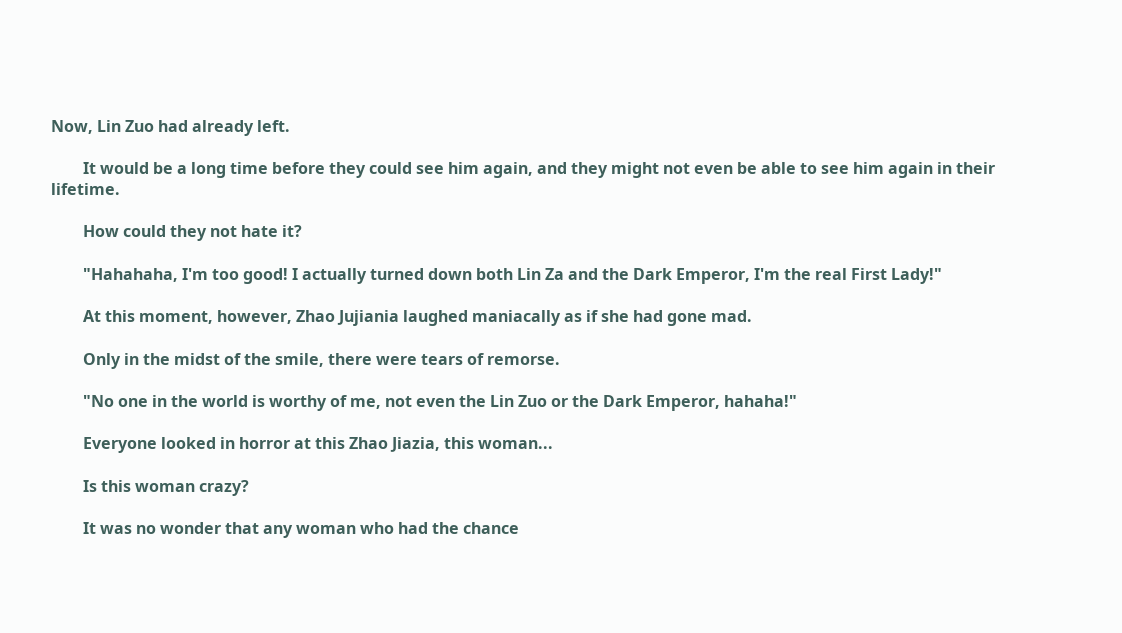Now, Lin Zuo had already left.

        It would be a long time before they could see him again, and they might not even be able to see him again in their lifetime.

        How could they not hate it?

        "Hahahaha, I'm too good! I actually turned down both Lin Za and the Dark Emperor, I'm the real First Lady!"

        At this moment, however, Zhao Jujiania laughed maniacally as if she had gone mad.

        Only in the midst of the smile, there were tears of remorse.

        "No one in the world is worthy of me, not even the Lin Zuo or the Dark Emperor, hahaha!"

        Everyone looked in horror at this Zhao Jiazia, this woman...

        Is this woman crazy?

        It was no wonder that any woman who had the chance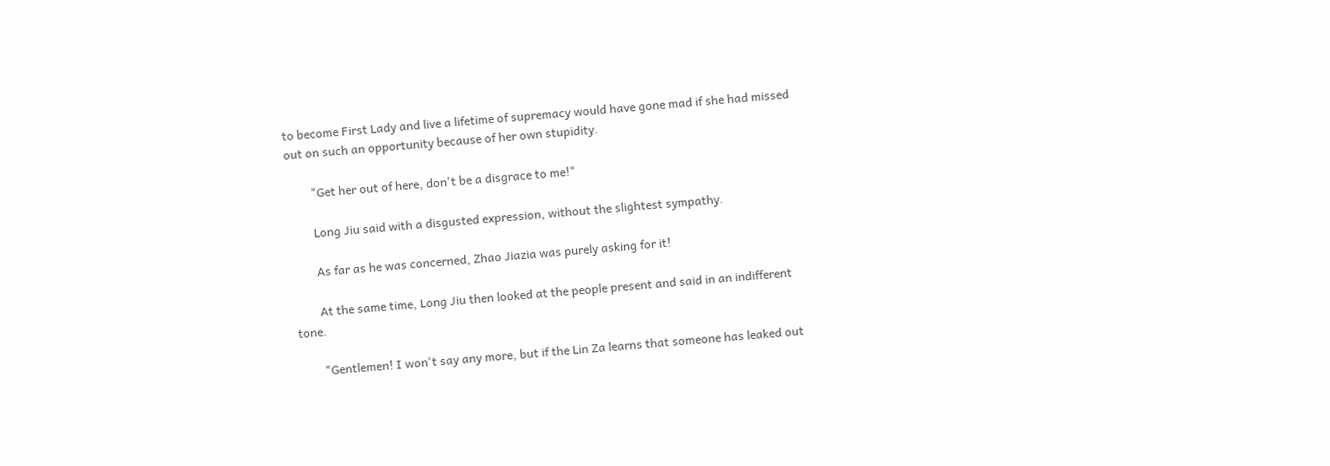to become First Lady and live a lifetime of supremacy would have gone mad if she had missed out on such an opportunity because of her own stupidity.

        "Get her out of here, don't be a disgrace to me!"

        Long Jiu said with a disgusted expression, without the slightest sympathy.

        As far as he was concerned, Zhao Jiazia was purely asking for it!

        At the same time, Long Jiu then looked at the people present and said in an indifferent tone.

        "Gentlemen! I won't say any more, but if the Lin Za learns that someone has leaked out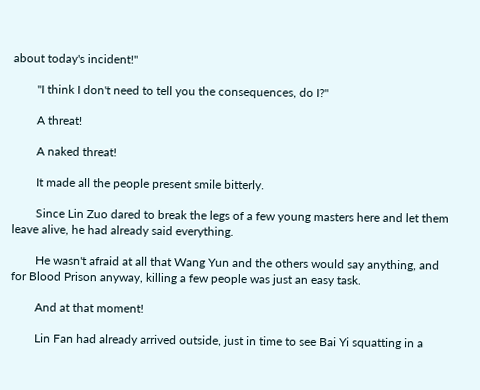about today's incident!"

        "I think I don't need to tell you the consequences, do I?"

        A threat!

        A naked threat!

        It made all the people present smile bitterly.

        Since Lin Zuo dared to break the legs of a few young masters here and let them leave alive, he had already said everything.

        He wasn't afraid at all that Wang Yun and the others would say anything, and for Blood Prison anyway, killing a few people was just an easy task.

        And at that moment!

        Lin Fan had already arrived outside, just in time to see Bai Yi squatting in a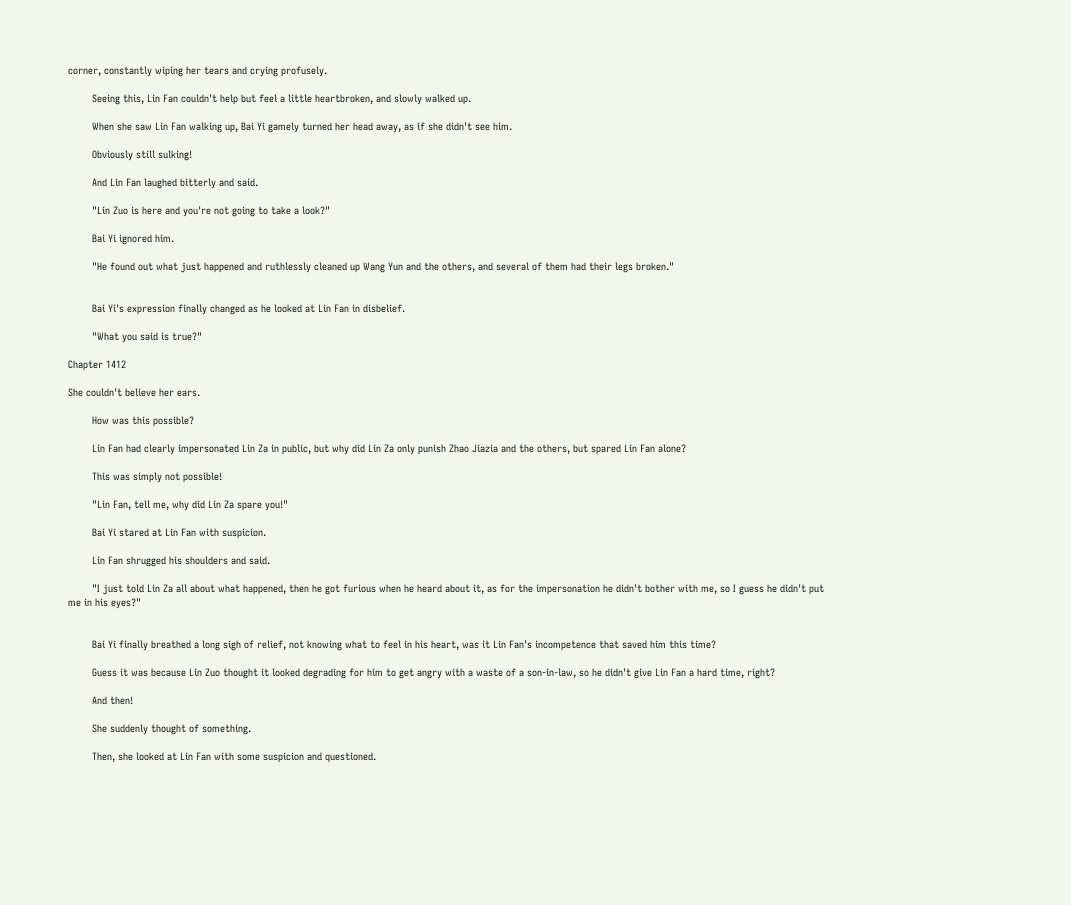corner, constantly wiping her tears and crying profusely.

        Seeing this, Lin Fan couldn't help but feel a little heartbroken, and slowly walked up.

        When she saw Lin Fan walking up, Bai Yi gamely turned her head away, as if she didn't see him.

        Obviously still sulking!

        And Lin Fan laughed bitterly and said.

        "Lin Zuo is here and you're not going to take a look?"

        Bai Yi ignored him.

        "He found out what just happened and ruthlessly cleaned up Wang Yun and the others, and several of them had their legs broken."


        Bai Yi's expression finally changed as he looked at Lin Fan in disbelief.

        "What you said is true?"

Chapter 1412

She couldn't believe her ears.

        How was this possible?

        Lin Fan had clearly impersonated Lin Za in public, but why did Lin Za only punish Zhao Jiazia and the others, but spared Lin Fan alone?

        This was simply not possible!

        "Lin Fan, tell me, why did Lin Za spare you!"

        Bai Yi stared at Lin Fan with suspicion.

        Lin Fan shrugged his shoulders and said.

        "I just told Lin Za all about what happened, then he got furious when he heard about it, as for the impersonation he didn't bother with me, so I guess he didn't put me in his eyes?"


        Bai Yi finally breathed a long sigh of relief, not knowing what to feel in his heart, was it Lin Fan's incompetence that saved him this time?

        Guess it was because Lin Zuo thought it looked degrading for him to get angry with a waste of a son-in-law, so he didn't give Lin Fan a hard time, right?

        And then!

        She suddenly thought of something.

        Then, she looked at Lin Fan with some suspicion and questioned.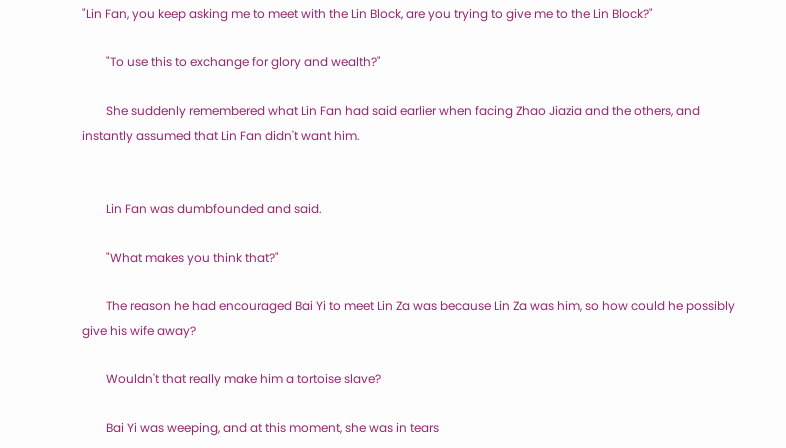"Lin Fan, you keep asking me to meet with the Lin Block, are you trying to give me to the Lin Block?"

        "To use this to exchange for glory and wealth?"

        She suddenly remembered what Lin Fan had said earlier when facing Zhao Jiazia and the others, and instantly assumed that Lin Fan didn't want him.


        Lin Fan was dumbfounded and said.

        "What makes you think that?"

        The reason he had encouraged Bai Yi to meet Lin Za was because Lin Za was him, so how could he possibly give his wife away?

        Wouldn't that really make him a tortoise slave?

        Bai Yi was weeping, and at this moment, she was in tears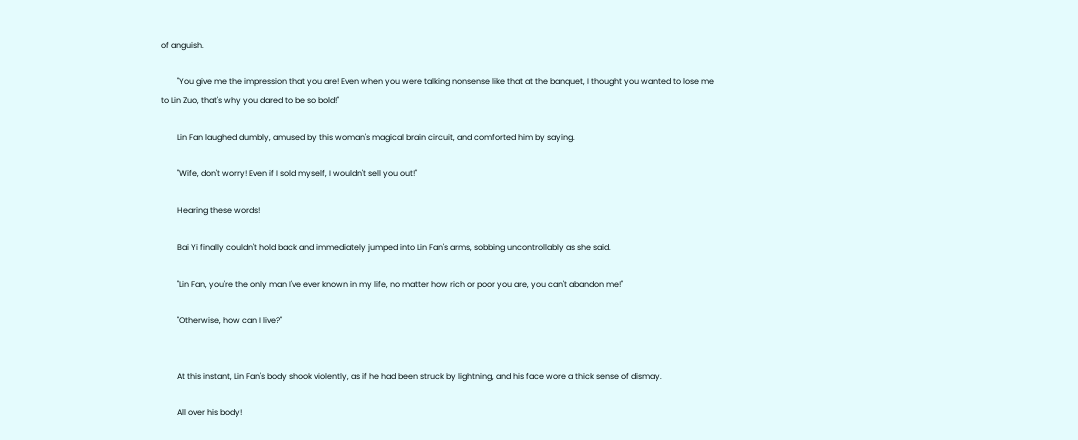of anguish.

        "You give me the impression that you are! Even when you were talking nonsense like that at the banquet, I thought you wanted to lose me to Lin Zuo, that's why you dared to be so bold!"

        Lin Fan laughed dumbly, amused by this woman's magical brain circuit, and comforted him by saying.

        "Wife, don't worry! Even if I sold myself, I wouldn't sell you out!"

        Hearing these words!

        Bai Yi finally couldn't hold back and immediately jumped into Lin Fan's arms, sobbing uncontrollably as she said.

        "Lin Fan, you're the only man I've ever known in my life, no matter how rich or poor you are, you can't abandon me!"

        "Otherwise, how can I live?"


        At this instant, Lin Fan's body shook violently, as if he had been struck by lightning, and his face wore a thick sense of dismay.

        All over his body!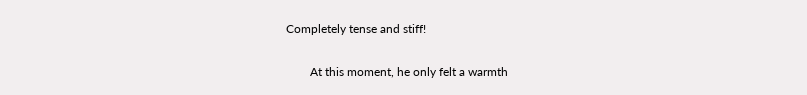Completely tense and stiff!

        At this moment, he only felt a warmth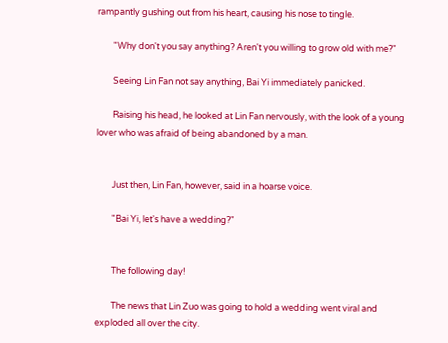rampantly gushing out from his heart, causing his nose to tingle.

        "Why don't you say anything? Aren't you willing to grow old with me?"

        Seeing Lin Fan not say anything, Bai Yi immediately panicked.

        Raising his head, he looked at Lin Fan nervously, with the look of a young lover who was afraid of being abandoned by a man.


        Just then, Lin Fan, however, said in a hoarse voice.

        "Bai Yi, let's have a wedding?"


        The following day!

        The news that Lin Zuo was going to hold a wedding went viral and exploded all over the city.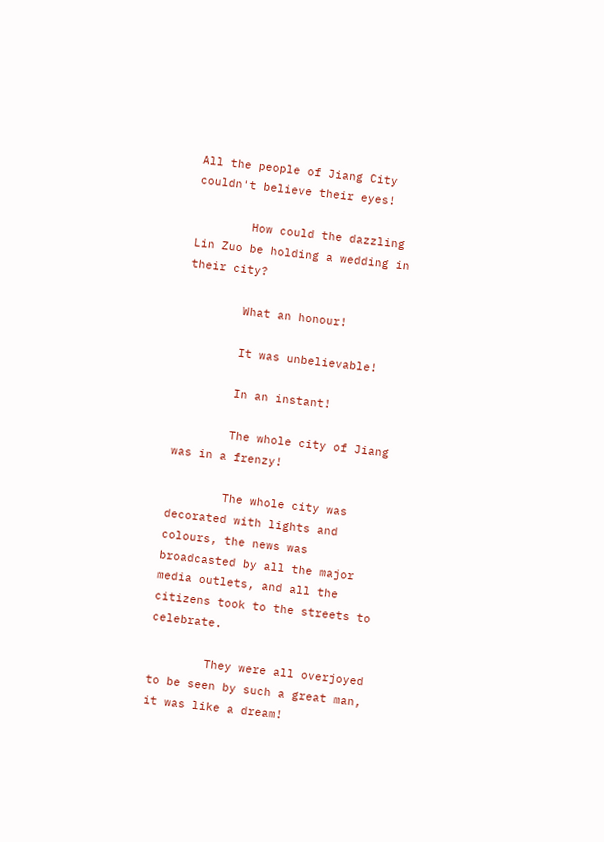All the people of Jiang City couldn't believe their eyes!

        How could the dazzling Lin Zuo be holding a wedding in their city?

        What an honour!

        It was unbelievable!

        In an instant!

        The whole city of Jiang was in a frenzy!

        The whole city was decorated with lights and colours, the news was broadcasted by all the major media outlets, and all the citizens took to the streets to celebrate.

        They were all overjoyed to be seen by such a great man, it was like a dream!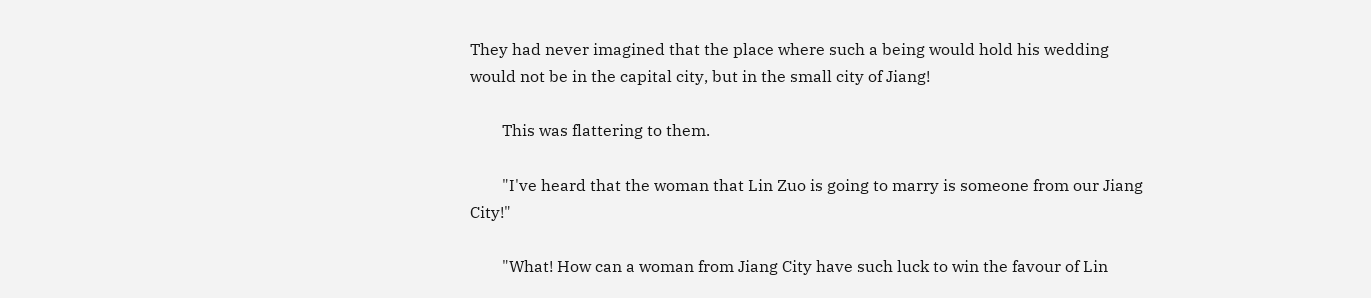They had never imagined that the place where such a being would hold his wedding would not be in the capital city, but in the small city of Jiang!

        This was flattering to them.

        "I've heard that the woman that Lin Zuo is going to marry is someone from our Jiang City!"

        "What! How can a woman from Jiang City have such luck to win the favour of Lin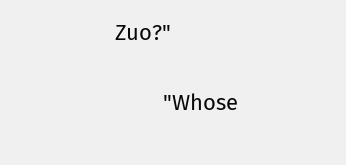Zuo?"

        "Whose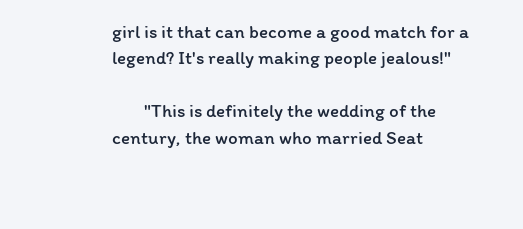girl is it that can become a good match for a legend? It's really making people jealous!"

        "This is definitely the wedding of the century, the woman who married Seat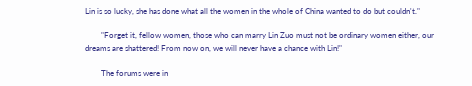Lin is so lucky, she has done what all the women in the whole of China wanted to do but couldn't."

        "Forget it, fellow women, those who can marry Lin Zuo must not be ordinary women either, our dreams are shattered! From now on, we will never have a chance with Lin!"

        The forums were in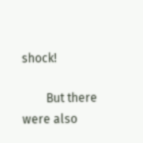shock!

        But there were also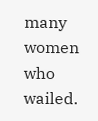many women who wailed.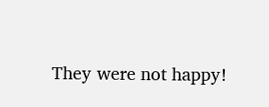They were not happy!